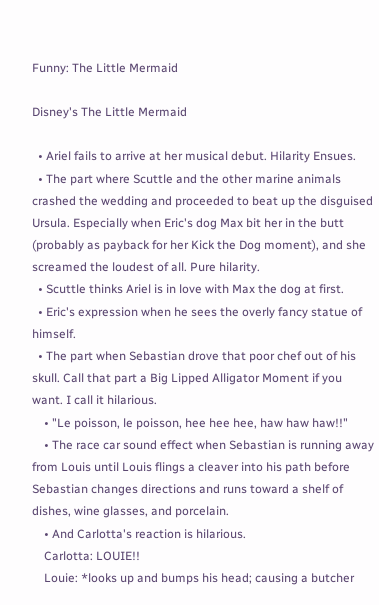Funny: The Little Mermaid

Disney's The Little Mermaid

  • Ariel fails to arrive at her musical debut. Hilarity Ensues.
  • The part where Scuttle and the other marine animals crashed the wedding and proceeded to beat up the disguised Ursula. Especially when Eric's dog Max bit her in the butt (probably as payback for her Kick the Dog moment), and she screamed the loudest of all. Pure hilarity.
  • Scuttle thinks Ariel is in love with Max the dog at first.
  • Eric's expression when he sees the overly fancy statue of himself.
  • The part when Sebastian drove that poor chef out of his skull. Call that part a Big Lipped Alligator Moment if you want. I call it hilarious.
    • "Le poisson, le poisson, hee hee hee, haw haw haw!!"
    • The race car sound effect when Sebastian is running away from Louis until Louis flings a cleaver into his path before Sebastian changes directions and runs toward a shelf of dishes, wine glasses, and porcelain.
    • And Carlotta's reaction is hilarious.
    Carlotta: LOUIE!!
    Louie: *looks up and bumps his head; causing a butcher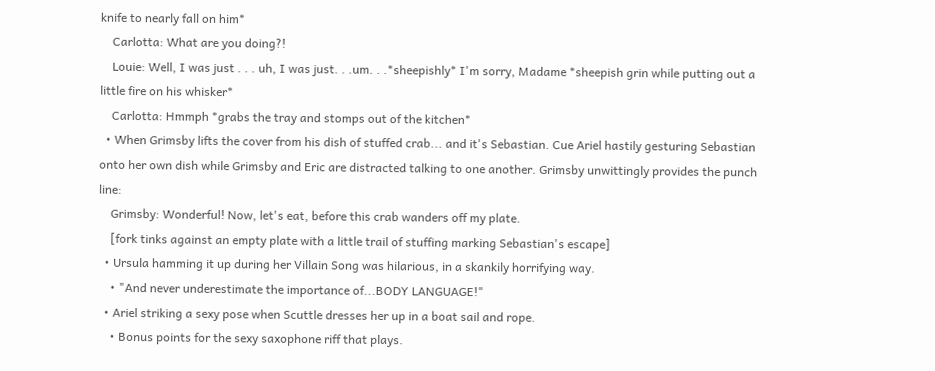knife to nearly fall on him*
    Carlotta: What are you doing?!
    Louie: Well, I was just . . . uh, I was just. . .um. . .*sheepishly* I'm sorry, Madame *sheepish grin while putting out a little fire on his whisker*
    Carlotta: Hmmph *grabs the tray and stomps out of the kitchen*
  • When Grimsby lifts the cover from his dish of stuffed crab... and it's Sebastian. Cue Ariel hastily gesturing Sebastian onto her own dish while Grimsby and Eric are distracted talking to one another. Grimsby unwittingly provides the punch line:
    Grimsby: Wonderful! Now, let's eat, before this crab wanders off my plate.
    [fork tinks against an empty plate with a little trail of stuffing marking Sebastian's escape]
  • Ursula hamming it up during her Villain Song was hilarious, in a skankily horrifying way.
    • "And never underestimate the importance of...BODY LANGUAGE!"
  • Ariel striking a sexy pose when Scuttle dresses her up in a boat sail and rope.
    • Bonus points for the sexy saxophone riff that plays.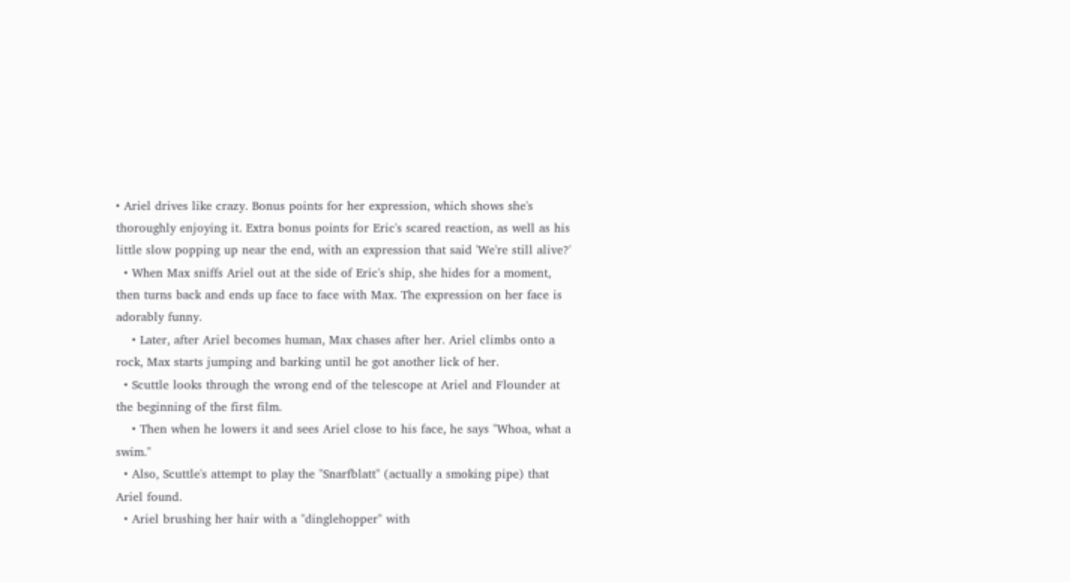• Ariel drives like crazy. Bonus points for her expression, which shows she's thoroughly enjoying it. Extra bonus points for Eric's scared reaction, as well as his little slow popping up near the end, with an expression that said 'We're still alive?'
  • When Max sniffs Ariel out at the side of Eric's ship, she hides for a moment, then turns back and ends up face to face with Max. The expression on her face is adorably funny.
    • Later, after Ariel becomes human, Max chases after her. Ariel climbs onto a rock, Max starts jumping and barking until he got another lick of her.
  • Scuttle looks through the wrong end of the telescope at Ariel and Flounder at the beginning of the first film.
    • Then when he lowers it and sees Ariel close to his face, he says "Whoa, what a swim."
  • Also, Scuttle's attempt to play the "Snarfblatt" (actually a smoking pipe) that Ariel found.
  • Ariel brushing her hair with a "dinglehopper" with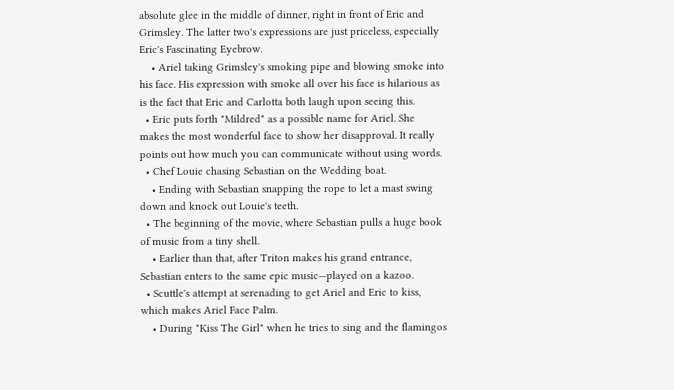absolute glee in the middle of dinner, right in front of Eric and Grimsley. The latter two's expressions are just priceless, especially Eric's Fascinating Eyebrow.
    • Ariel taking Grimsley's smoking pipe and blowing smoke into his face. His expression with smoke all over his face is hilarious as is the fact that Eric and Carlotta both laugh upon seeing this.
  • Eric puts forth "Mildred" as a possible name for Ariel. She makes the most wonderful face to show her disapproval. It really points out how much you can communicate without using words.
  • Chef Louie chasing Sebastian on the Wedding boat.
    • Ending with Sebastian snapping the rope to let a mast swing down and knock out Louie's teeth.
  • The beginning of the movie, where Sebastian pulls a huge book of music from a tiny shell.
    • Earlier than that, after Triton makes his grand entrance, Sebastian enters to the same epic music—played on a kazoo.
  • Scuttle's attempt at serenading to get Ariel and Eric to kiss, which makes Ariel Face Palm.
    • During "Kiss The Girl" when he tries to sing and the flamingos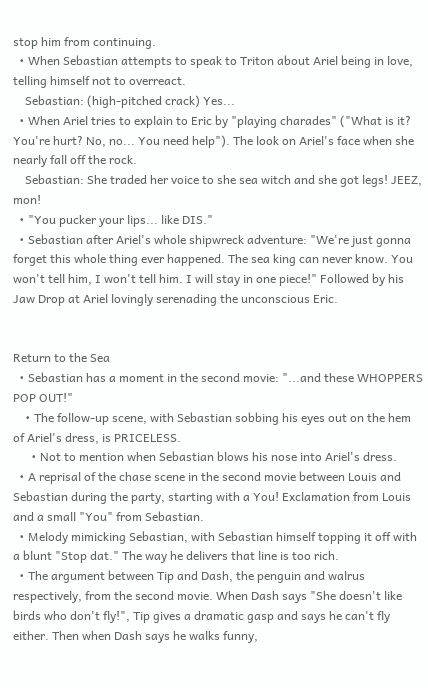stop him from continuing.
  • When Sebastian attempts to speak to Triton about Ariel being in love, telling himself not to overreact.
    Sebastian: (high-pitched crack) Yes...
  • When Ariel tries to explain to Eric by "playing charades" ("What is it? You're hurt? No, no... You need help"). The look on Ariel's face when she nearly fall off the rock.
    Sebastian: She traded her voice to she sea witch and she got legs! JEEZ, mon!
  • "You pucker your lips... like DIS."
  • Sebastian after Ariel's whole shipwreck adventure: "We're just gonna forget this whole thing ever happened. The sea king can never know. You won't tell him, I won't tell him. I will stay in one piece!" Followed by his Jaw Drop at Ariel lovingly serenading the unconscious Eric.


Return to the Sea
  • Sebastian has a moment in the second movie: "...and these WHOPPERS POP OUT!"
    • The follow-up scene, with Sebastian sobbing his eyes out on the hem of Ariel's dress, is PRICELESS.
      • Not to mention when Sebastian blows his nose into Ariel's dress.
  • A reprisal of the chase scene in the second movie between Louis and Sebastian during the party, starting with a You! Exclamation from Louis and a small "You" from Sebastian.
  • Melody mimicking Sebastian, with Sebastian himself topping it off with a blunt "Stop dat." The way he delivers that line is too rich.
  • The argument between Tip and Dash, the penguin and walrus respectively, from the second movie. When Dash says "She doesn't like birds who don't fly!", Tip gives a dramatic gasp and says he can't fly either. Then when Dash says he walks funny,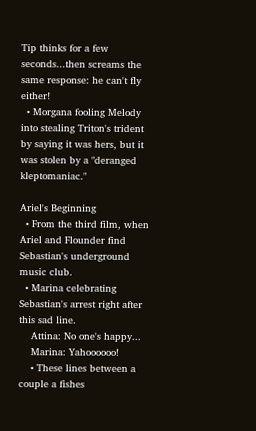Tip thinks for a few seconds...then screams the same response: he can't fly either!
  • Morgana fooling Melody into stealing Triton's trident by saying it was hers, but it was stolen by a "deranged kleptomaniac."

Ariel's Beginning
  • From the third film, when Ariel and Flounder find Sebastian's underground music club.
  • Marina celebrating Sebastian's arrest right after this sad line.
    Attina: No one's happy...
    Marina: Yahoooooo!
    • These lines between a couple a fishes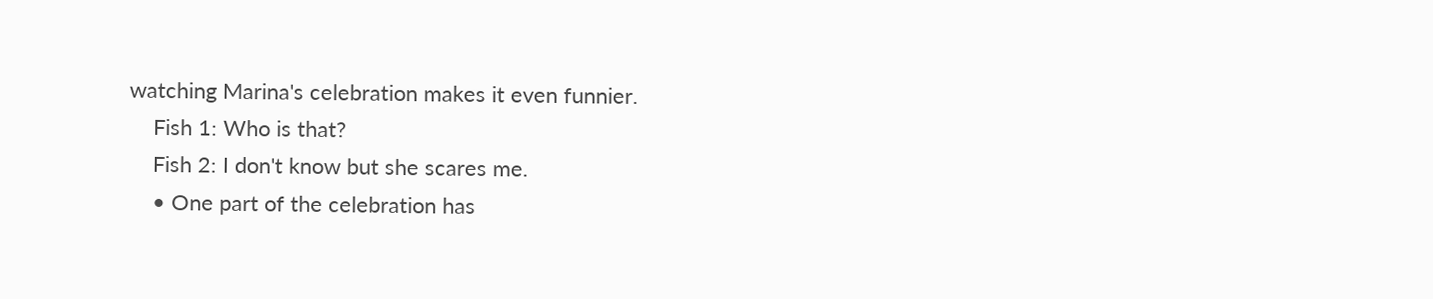watching Marina's celebration makes it even funnier.
    Fish 1: Who is that?
    Fish 2: I don't know but she scares me.
    • One part of the celebration has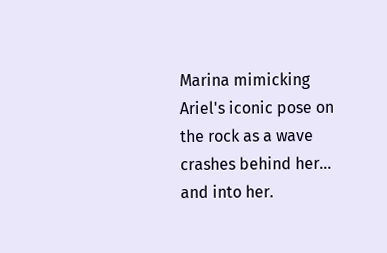Marina mimicking Ariel's iconic pose on the rock as a wave crashes behind her... and into her.